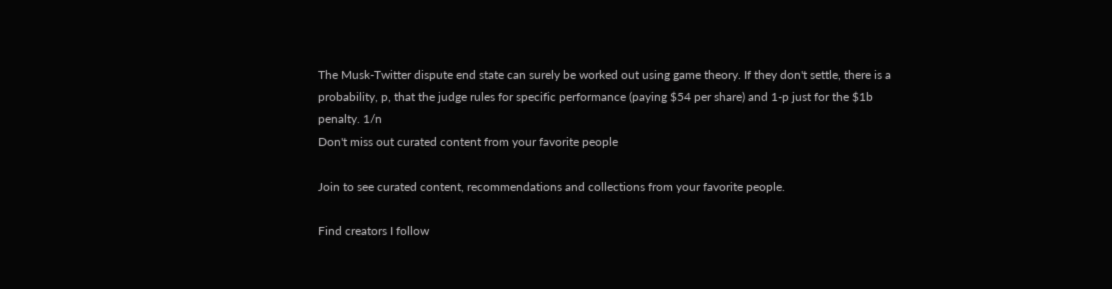The Musk-Twitter dispute end state can surely be worked out using game theory. If they don't settle, there is a probability, p, that the judge rules for specific performance (paying $54 per share) and 1-p just for the $1b penalty. 1/n
Don't miss out curated content from your favorite people

Join to see curated content, recommendations and collections from your favorite people.

Find creators I follow